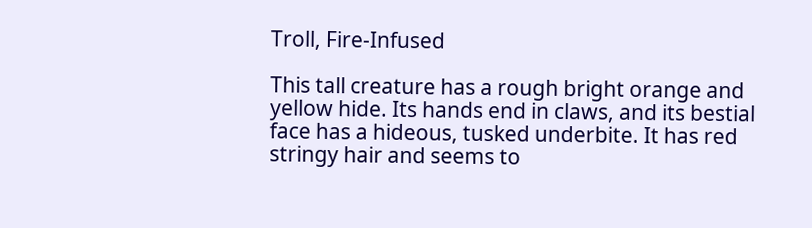Troll, Fire-Infused

This tall creature has a rough bright orange and yellow hide. Its hands end in claws, and its bestial face has a hideous, tusked underbite. It has red stringy hair and seems to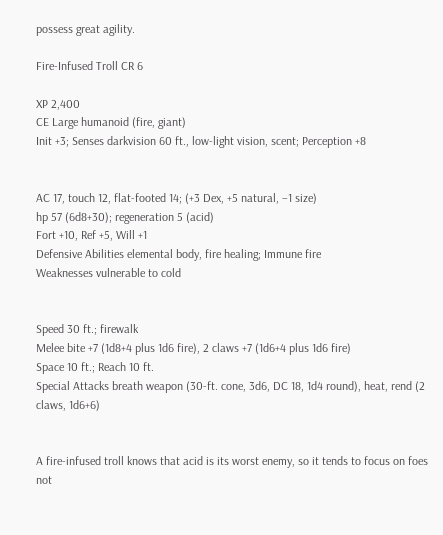possess great agility.

Fire-Infused Troll CR 6

XP 2,400
CE Large humanoid (fire, giant)
Init +3; Senses darkvision 60 ft., low-light vision, scent; Perception +8


AC 17, touch 12, flat-footed 14; (+3 Dex, +5 natural, –1 size)
hp 57 (6d8+30); regeneration 5 (acid)
Fort +10, Ref +5, Will +1
Defensive Abilities elemental body, fire healing; Immune fire
Weaknesses vulnerable to cold


Speed 30 ft.; firewalk
Melee bite +7 (1d8+4 plus 1d6 fire), 2 claws +7 (1d6+4 plus 1d6 fire)
Space 10 ft.; Reach 10 ft.
Special Attacks breath weapon (30-ft. cone, 3d6, DC 18, 1d4 round), heat, rend (2 claws, 1d6+6)


A fire-infused troll knows that acid is its worst enemy, so it tends to focus on foes not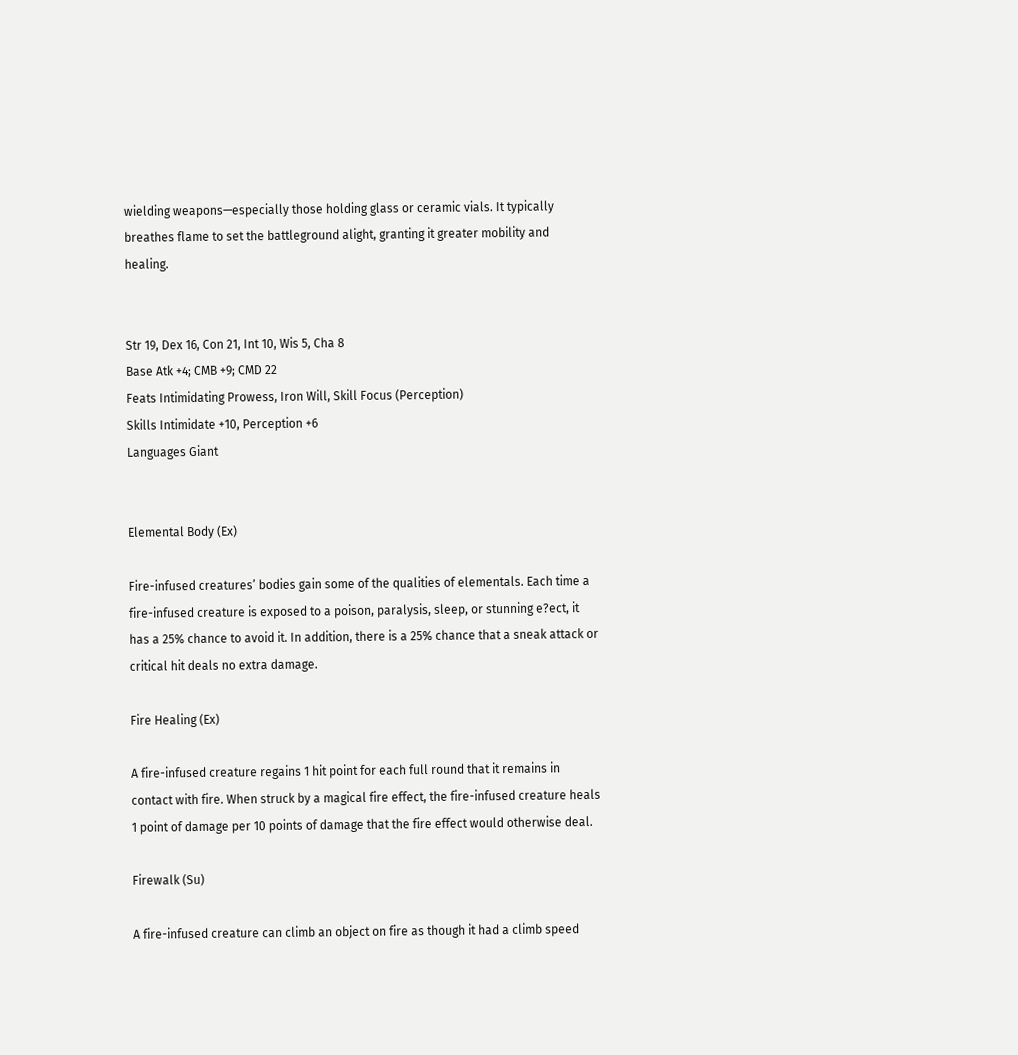wielding weapons—especially those holding glass or ceramic vials. It typically breathes flame to set the battleground alight, granting it greater mobility and healing.


Str 19, Dex 16, Con 21, Int 10, Wis 5, Cha 8
Base Atk +4; CMB +9; CMD 22
Feats Intimidating Prowess, Iron Will, Skill Focus (Perception)
Skills Intimidate +10, Perception +6
Languages Giant


Elemental Body (Ex)

Fire-infused creatures’ bodies gain some of the qualities of elementals. Each time a fire-infused creature is exposed to a poison, paralysis, sleep, or stunning e?ect, it has a 25% chance to avoid it. In addition, there is a 25% chance that a sneak attack or critical hit deals no extra damage.

Fire Healing (Ex)

A fire-infused creature regains 1 hit point for each full round that it remains in contact with fire. When struck by a magical fire effect, the fire-infused creature heals 1 point of damage per 10 points of damage that the fire effect would otherwise deal.

Firewalk (Su)

A fire-infused creature can climb an object on fire as though it had a climb speed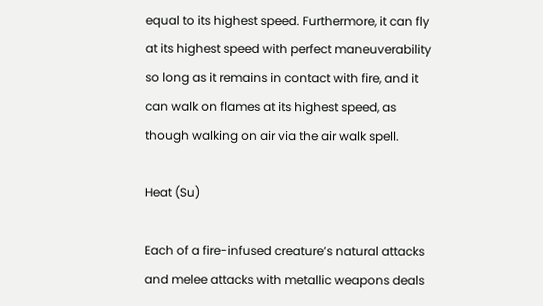equal to its highest speed. Furthermore, it can fly at its highest speed with perfect maneuverability so long as it remains in contact with fire, and it can walk on flames at its highest speed, as though walking on air via the air walk spell.

Heat (Su)

Each of a fire-infused creature’s natural attacks and melee attacks with metallic weapons deals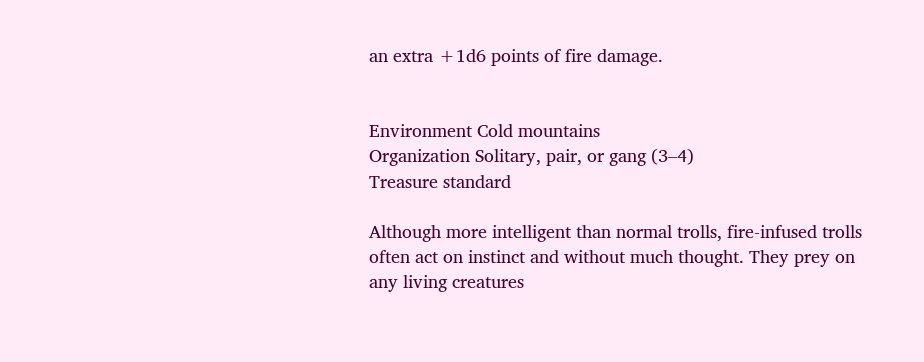an extra +1d6 points of fire damage.


Environment Cold mountains
Organization Solitary, pair, or gang (3–4)
Treasure standard

Although more intelligent than normal trolls, fire-infused trolls often act on instinct and without much thought. They prey on any living creatures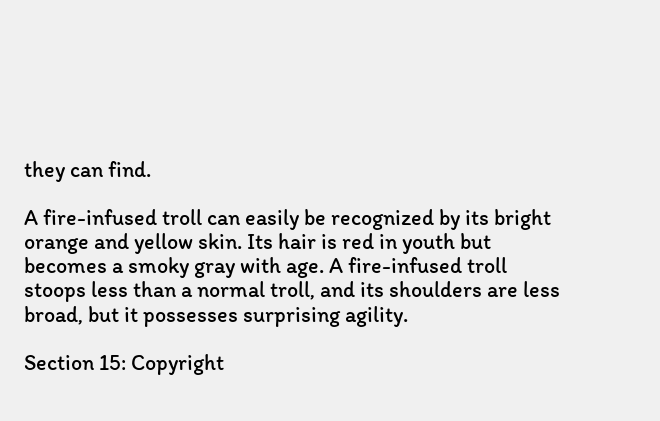they can find.

A fire-infused troll can easily be recognized by its bright orange and yellow skin. Its hair is red in youth but becomes a smoky gray with age. A fire-infused troll stoops less than a normal troll, and its shoulders are less broad, but it possesses surprising agility.

Section 15: Copyright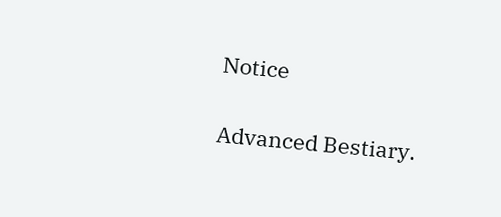Notice

Advanced Bestiary.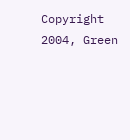Copyright 2004, Green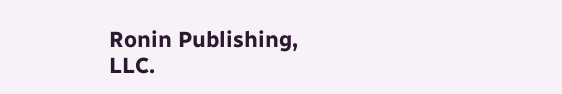Ronin Publishing, LLC.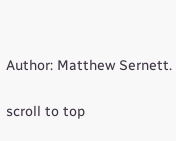Author: Matthew Sernett.

scroll to top